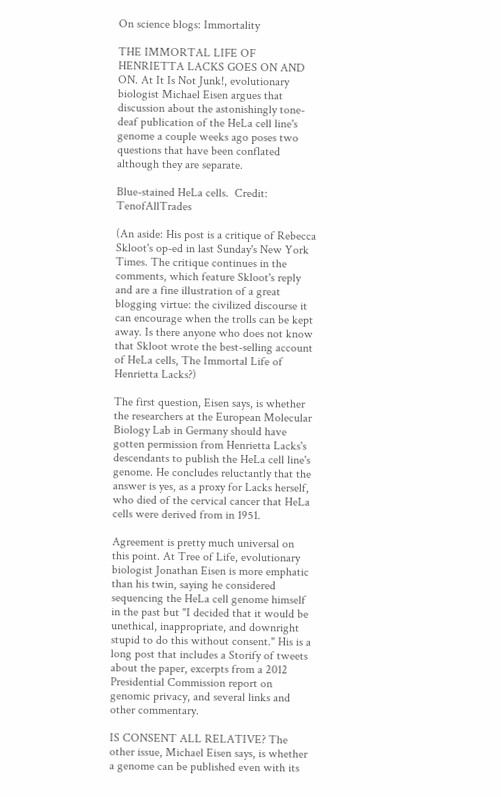On science blogs: Immortality

THE IMMORTAL LIFE OF HENRIETTA LACKS GOES ON AND ON. At It Is Not Junk!, evolutionary biologist Michael Eisen argues that discussion about the astonishingly tone-deaf publication of the HeLa cell line's genome a couple weeks ago poses two questions that have been conflated although they are separate.

Blue-stained HeLa cells.  Credit: TenofAllTrades

(An aside: His post is a critique of Rebecca Skloot's op-ed in last Sunday's New York Times. The critique continues in the comments, which feature Skloot's reply and are a fine illustration of a great blogging virtue: the civilized discourse it can encourage when the trolls can be kept away. Is there anyone who does not know that Skloot wrote the best-selling account of HeLa cells, The Immortal Life of Henrietta Lacks?)

The first question, Eisen says, is whether the researchers at the European Molecular Biology Lab in Germany should have gotten permission from Henrietta Lacks's descendants to publish the HeLa cell line's genome. He concludes reluctantly that the answer is yes, as a proxy for Lacks herself, who died of the cervical cancer that HeLa cells were derived from in 1951.

Agreement is pretty much universal on this point. At Tree of Life, evolutionary biologist Jonathan Eisen is more emphatic than his twin, saying he considered sequencing the HeLa cell genome himself in the past but "I decided that it would be unethical, inappropriate, and downright stupid to do this without consent." His is a long post that includes a Storify of tweets about the paper, excerpts from a 2012 Presidential Commission report on genomic privacy, and several links and other commentary.

IS CONSENT ALL RELATIVE? The other issue, Michael Eisen says, is whether a genome can be published even with its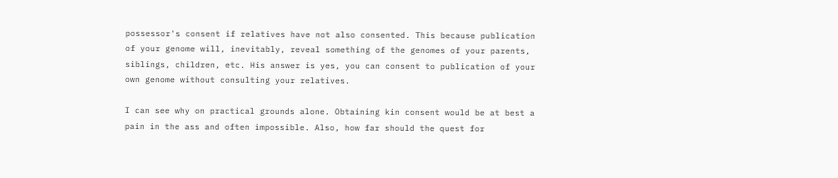possessor's consent if relatives have not also consented. This because publication of your genome will, inevitably, reveal something of the genomes of your parents, siblings, children, etc. His answer is yes, you can consent to publication of your own genome without consulting your relatives.

I can see why on practical grounds alone. Obtaining kin consent would be at best a pain in the ass and often impossible. Also, how far should the quest for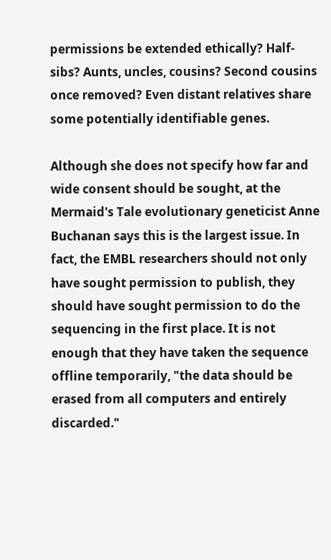permissions be extended ethically? Half-sibs? Aunts, uncles, cousins? Second cousins once removed? Even distant relatives share some potentially identifiable genes.

Although she does not specify how far and wide consent should be sought, at the Mermaid's Tale evolutionary geneticist Anne Buchanan says this is the largest issue. In fact, the EMBL researchers should not only have sought permission to publish, they should have sought permission to do the sequencing in the first place. It is not enough that they have taken the sequence offline temporarily, "the data should be erased from all computers and entirely discarded."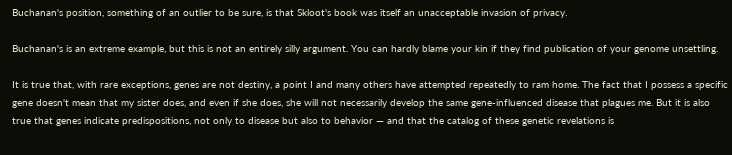Buchanan's position, something of an outlier to be sure, is that Skloot's book was itself an unacceptable invasion of privacy.

Buchanan's is an extreme example, but this is not an entirely silly argument. You can hardly blame your kin if they find publication of your genome unsettling.

It is true that, with rare exceptions, genes are not destiny, a point I and many others have attempted repeatedly to ram home. The fact that I possess a specific gene doesn't mean that my sister does, and even if she does, she will not necessarily develop the same gene-influenced disease that plagues me. But it is also true that genes indicate predispositions, not only to disease but also to behavior — and that the catalog of these genetic revelations is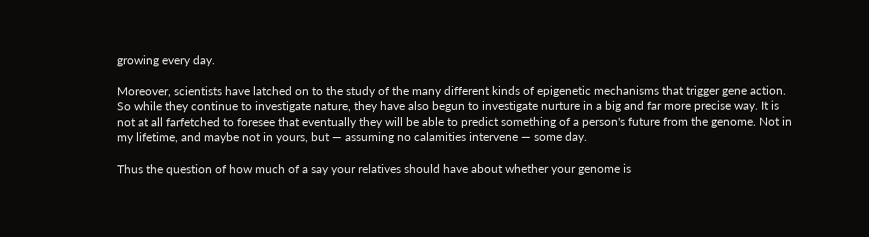growing every day.

Moreover, scientists have latched on to the study of the many different kinds of epigenetic mechanisms that trigger gene action. So while they continue to investigate nature, they have also begun to investigate nurture in a big and far more precise way. It is not at all farfetched to foresee that eventually they will be able to predict something of a person's future from the genome. Not in my lifetime, and maybe not in yours, but — assuming no calamities intervene — some day.

Thus the question of how much of a say your relatives should have about whether your genome is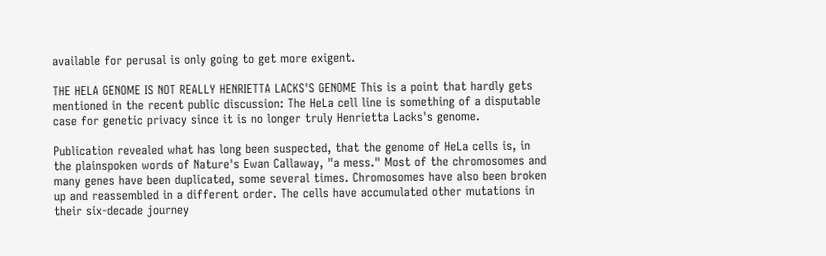available for perusal is only going to get more exigent.

THE HELA GENOME IS NOT REALLY HENRIETTA LACKS'S GENOME This is a point that hardly gets mentioned in the recent public discussion: The HeLa cell line is something of a disputable case for genetic privacy since it is no longer truly Henrietta Lacks's genome.

Publication revealed what has long been suspected, that the genome of HeLa cells is, in the plainspoken words of Nature's Ewan Callaway, "a mess." Most of the chromosomes and many genes have been duplicated, some several times. Chromosomes have also been broken up and reassembled in a different order. The cells have accumulated other mutations in their six-decade journey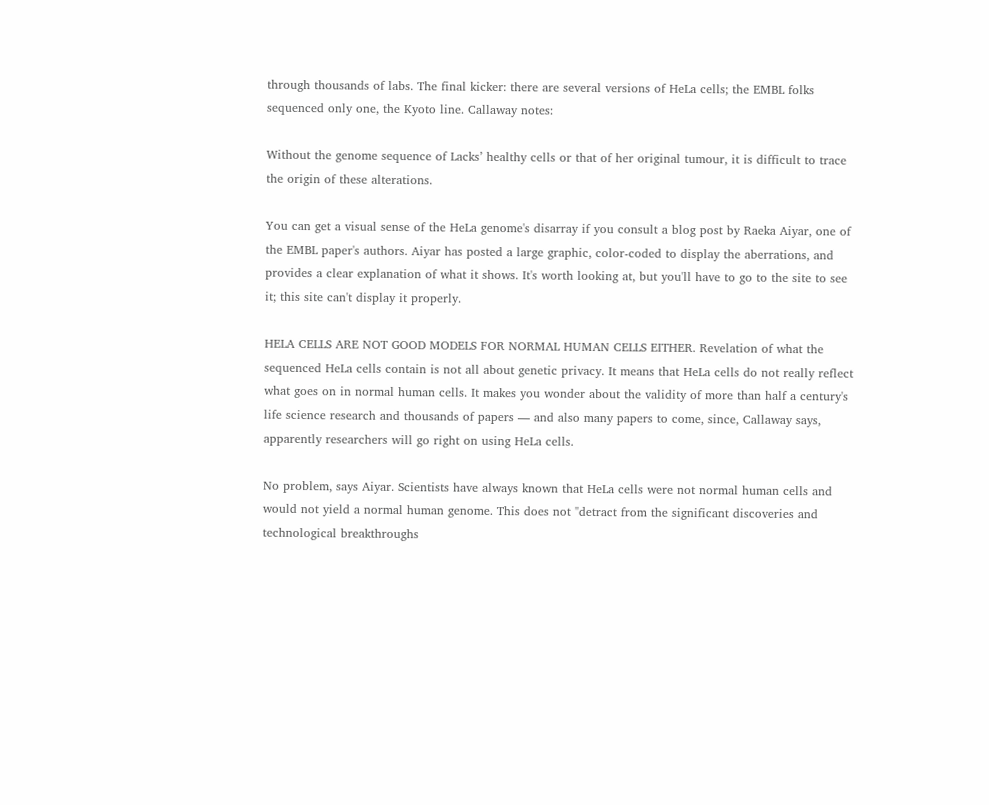through thousands of labs. The final kicker: there are several versions of HeLa cells; the EMBL folks sequenced only one, the Kyoto line. Callaway notes:

Without the genome sequence of Lacks’ healthy cells or that of her original tumour, it is difficult to trace the origin of these alterations.

You can get a visual sense of the HeLa genome's disarray if you consult a blog post by Raeka Aiyar, one of the EMBL paper's authors. Aiyar has posted a large graphic, color-coded to display the aberrations, and provides a clear explanation of what it shows. It's worth looking at, but you'll have to go to the site to see it; this site can't display it properly.

HELA CELLS ARE NOT GOOD MODELS FOR NORMAL HUMAN CELLS EITHER. Revelation of what the sequenced HeLa cells contain is not all about genetic privacy. It means that HeLa cells do not really reflect what goes on in normal human cells. It makes you wonder about the validity of more than half a century's life science research and thousands of papers — and also many papers to come, since, Callaway says, apparently researchers will go right on using HeLa cells.

No problem, says Aiyar. Scientists have always known that HeLa cells were not normal human cells and would not yield a normal human genome. This does not "detract from the significant discoveries and technological breakthroughs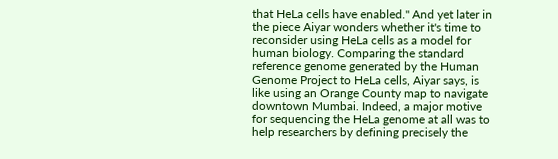that HeLa cells have enabled." And yet later in the piece Aiyar wonders whether it's time to reconsider using HeLa cells as a model for human biology. Comparing the standard reference genome generated by the Human Genome Project to HeLa cells, Aiyar says, is like using an Orange County map to navigate downtown Mumbai. Indeed, a major motive for sequencing the HeLa genome at all was to help researchers by defining precisely the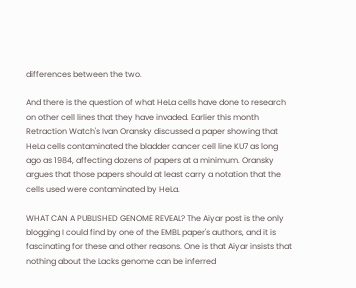differences between the two.

And there is the question of what HeLa cells have done to research on other cell lines that they have invaded. Earlier this month Retraction Watch's Ivan Oransky discussed a paper showing that HeLa cells contaminated the bladder cancer cell line KU7 as long ago as 1984, affecting dozens of papers at a minimum. Oransky argues that those papers should at least carry a notation that the cells used were contaminated by HeLa.

WHAT CAN A PUBLISHED GENOME REVEAL? The Aiyar post is the only blogging I could find by one of the EMBL paper's authors, and it is fascinating for these and other reasons. One is that Aiyar insists that nothing about the Lacks genome can be inferred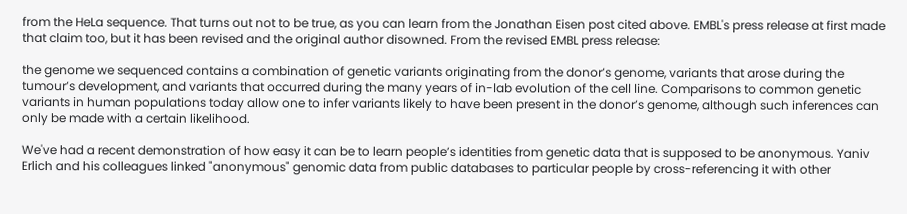from the HeLa sequence. That turns out not to be true, as you can learn from the Jonathan Eisen post cited above. EMBL's press release at first made that claim too, but it has been revised and the original author disowned. From the revised EMBL press release:

the genome we sequenced contains a combination of genetic variants originating from the donor’s genome, variants that arose during the tumour’s development, and variants that occurred during the many years of in-lab evolution of the cell line. Comparisons to common genetic variants in human populations today allow one to infer variants likely to have been present in the donor’s genome, although such inferences can only be made with a certain likelihood.

We've had a recent demonstration of how easy it can be to learn people’s identities from genetic data that is supposed to be anonymous. Yaniv Erlich and his colleagues linked "anonymous" genomic data from public databases to particular people by cross-referencing it with other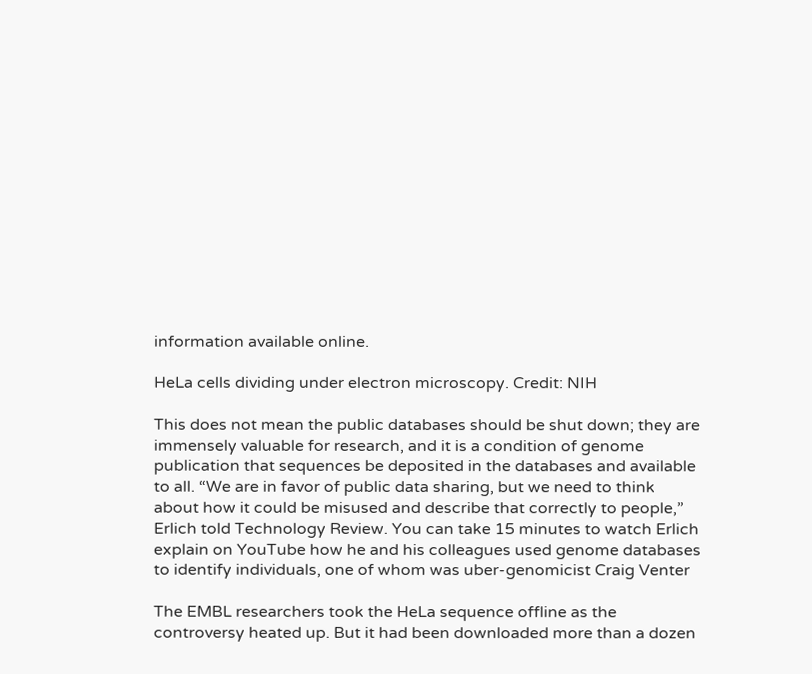information available online.

HeLa cells dividing under electron microscopy. Credit: NIH

This does not mean the public databases should be shut down; they are immensely valuable for research, and it is a condition of genome publication that sequences be deposited in the databases and available to all. “We are in favor of public data sharing, but we need to think about how it could be misused and describe that correctly to people,” Erlich told Technology Review. You can take 15 minutes to watch Erlich explain on YouTube how he and his colleagues used genome databases to identify individuals, one of whom was uber-genomicist Craig Venter

The EMBL researchers took the HeLa sequence offline as the controversy heated up. But it had been downloaded more than a dozen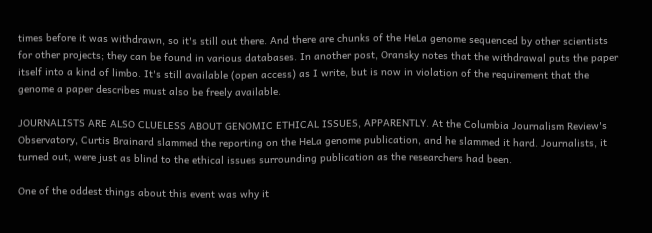times before it was withdrawn, so it's still out there. And there are chunks of the HeLa genome sequenced by other scientists for other projects; they can be found in various databases. In another post, Oransky notes that the withdrawal puts the paper itself into a kind of limbo. It's still available (open access) as I write, but is now in violation of the requirement that the genome a paper describes must also be freely available.

JOURNALISTS ARE ALSO CLUELESS ABOUT GENOMIC ETHICAL ISSUES, APPARENTLY. At the Columbia Journalism Review's Observatory, Curtis Brainard slammed the reporting on the HeLa genome publication, and he slammed it hard. Journalists, it turned out, were just as blind to the ethical issues surrounding publication as the researchers had been.

One of the oddest things about this event was why it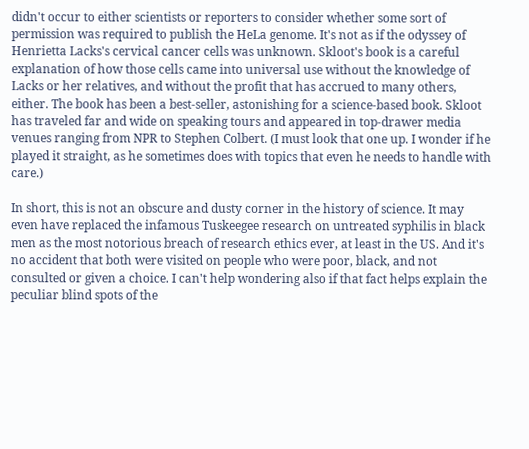didn't occur to either scientists or reporters to consider whether some sort of permission was required to publish the HeLa genome. It's not as if the odyssey of Henrietta Lacks's cervical cancer cells was unknown. Skloot's book is a careful explanation of how those cells came into universal use without the knowledge of Lacks or her relatives, and without the profit that has accrued to many others, either. The book has been a best-seller, astonishing for a science-based book. Skloot has traveled far and wide on speaking tours and appeared in top-drawer media venues ranging from NPR to Stephen Colbert. (I must look that one up. I wonder if he played it straight, as he sometimes does with topics that even he needs to handle with care.)

In short, this is not an obscure and dusty corner in the history of science. It may even have replaced the infamous Tuskeegee research on untreated syphilis in black men as the most notorious breach of research ethics ever, at least in the US. And it's no accident that both were visited on people who were poor, black, and not consulted or given a choice. I can't help wondering also if that fact helps explain the peculiar blind spots of the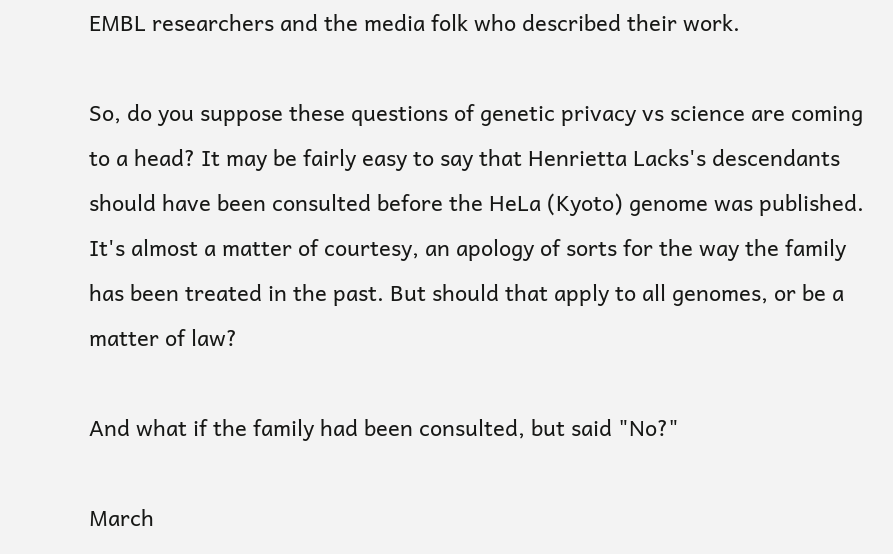EMBL researchers and the media folk who described their work.

So, do you suppose these questions of genetic privacy vs science are coming to a head? It may be fairly easy to say that Henrietta Lacks's descendants should have been consulted before the HeLa (Kyoto) genome was published. It's almost a matter of courtesy, an apology of sorts for the way the family has been treated in the past. But should that apply to all genomes, or be a matter of law?

And what if the family had been consulted, but said "No?"

March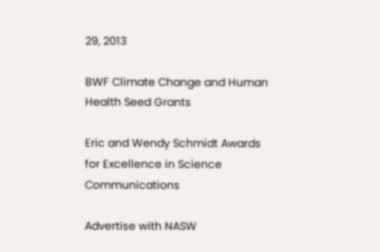29, 2013

BWF Climate Change and Human Health Seed Grants

Eric and Wendy Schmidt Awards for Excellence in Science Communications

Advertise with NASW